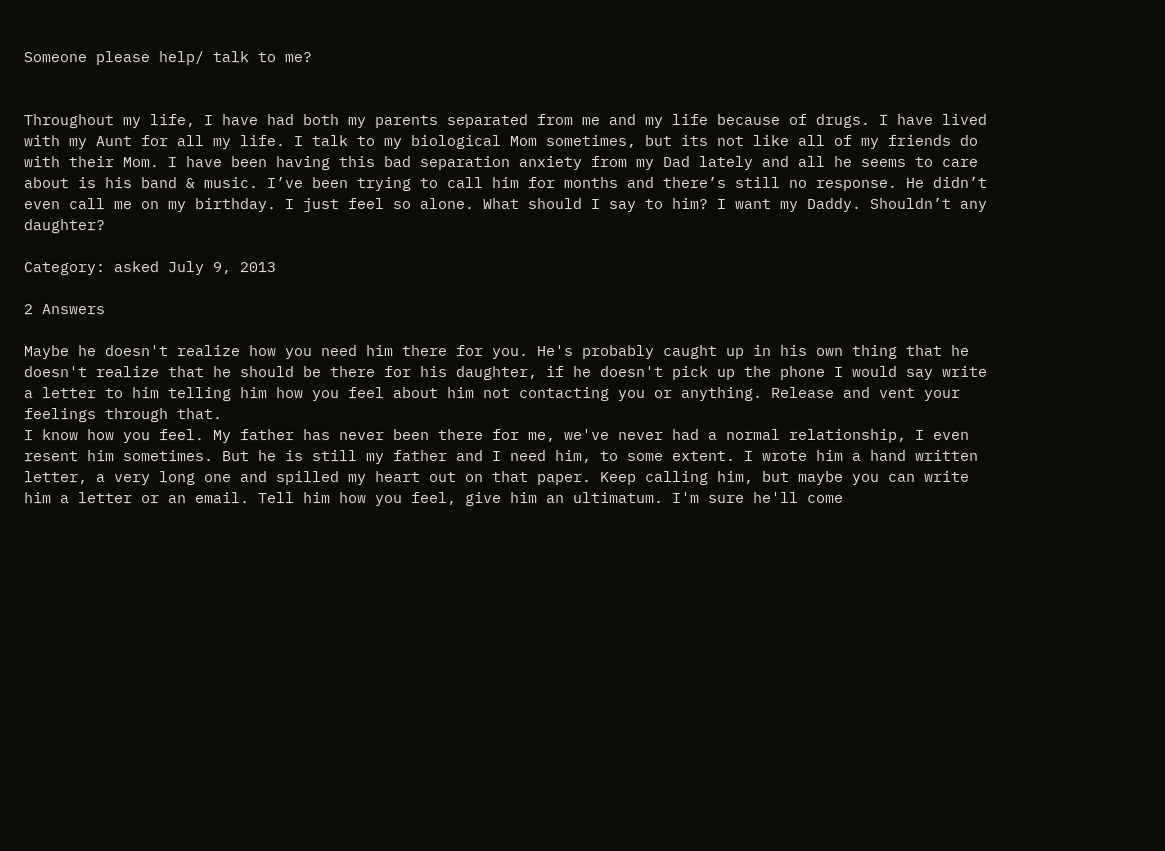Someone please help/ talk to me?


Throughout my life, I have had both my parents separated from me and my life because of drugs. I have lived with my Aunt for all my life. I talk to my biological Mom sometimes, but its not like all of my friends do with their Mom. I have been having this bad separation anxiety from my Dad lately and all he seems to care about is his band & music. I’ve been trying to call him for months and there’s still no response. He didn’t even call me on my birthday. I just feel so alone. What should I say to him? I want my Daddy. Shouldn’t any daughter?

Category: asked July 9, 2013

2 Answers

Maybe he doesn't realize how you need him there for you. He's probably caught up in his own thing that he doesn't realize that he should be there for his daughter, if he doesn't pick up the phone I would say write a letter to him telling him how you feel about him not contacting you or anything. Release and vent your feelings through that.
I know how you feel. My father has never been there for me, we've never had a normal relationship, I even resent him sometimes. But he is still my father and I need him, to some extent. I wrote him a hand written letter, a very long one and spilled my heart out on that paper. Keep calling him, but maybe you can write him a letter or an email. Tell him how you feel, give him an ultimatum. I'm sure he'll come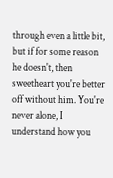through even a little bit, but if for some reason he doesn't, then sweetheart you're better off without him. You're never alone, I understand how you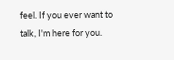feel. If you ever want to talk, I'm here for you.